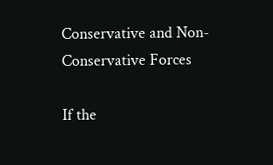Conservative and Non-Conservative Forces

If the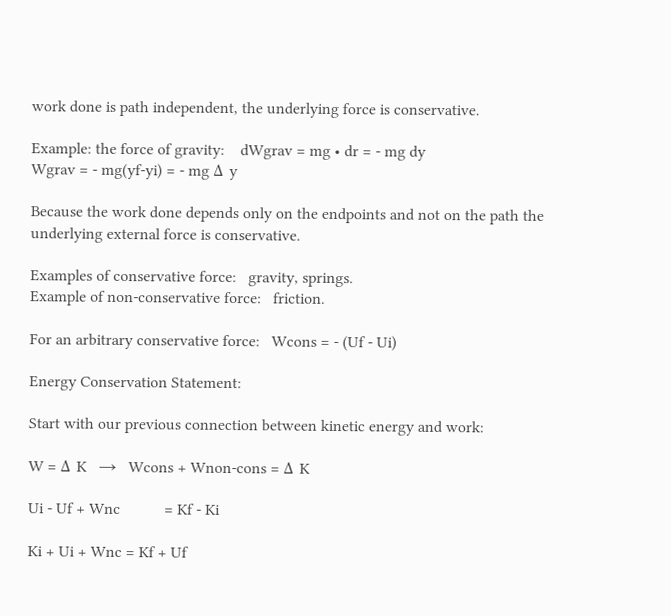work done is path independent, the underlying force is conservative.

Example: the force of gravity:    dWgrav = mg • dr = - mg dy
Wgrav = - mg(yf-yi) = - mg Δ y

Because the work done depends only on the endpoints and not on the path the underlying external force is conservative.

Examples of conservative force:   gravity, springs.
Example of non-conservative force:   friction.

For an arbitrary conservative force:   Wcons = - (Uf - Ui)

Energy Conservation Statement:

Start with our previous connection between kinetic energy and work:

W = Δ K   →   Wcons + Wnon-cons = Δ K

Ui - Uf + Wnc           = Kf - Ki

Ki + Ui + Wnc = Kf + Uf